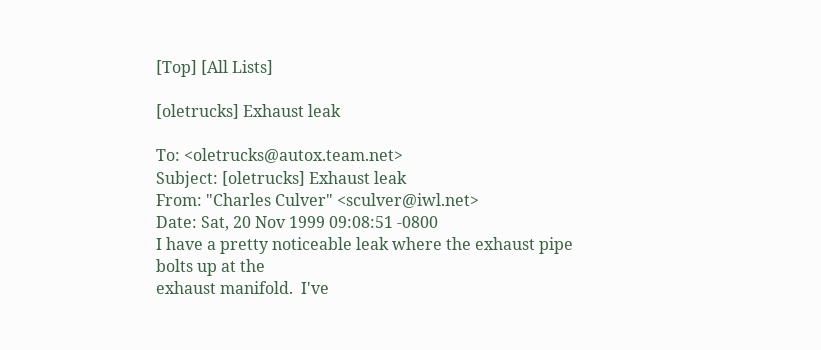[Top] [All Lists]

[oletrucks] Exhaust leak

To: <oletrucks@autox.team.net>
Subject: [oletrucks] Exhaust leak
From: "Charles Culver" <sculver@iwl.net>
Date: Sat, 20 Nov 1999 09:08:51 -0800
I have a pretty noticeable leak where the exhaust pipe bolts up at the
exhaust manifold.  I've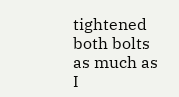tightened both bolts as much as I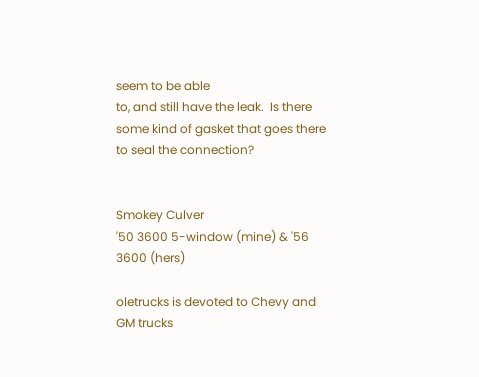seem to be able
to, and still have the leak.  Is there some kind of gasket that goes there
to seal the connection?


Smokey Culver
'50 3600 5-window (mine) & '56 3600 (hers)

oletrucks is devoted to Chevy and GM trucks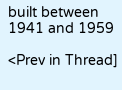built between 1941 and 1959

<Prev in Thread]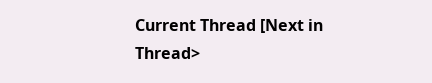Current Thread [Next in Thread>